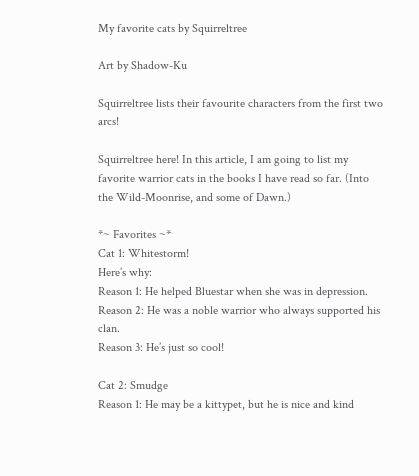My favorite cats by Squirreltree

Art by Shadow-Ku

Squirreltree lists their favourite characters from the first two arcs!

Squirreltree here! In this article, I am going to list my favorite warrior cats in the books I have read so far. (Into the Wild-Moonrise, and some of Dawn.)

*~ Favorites ~*
Cat 1: Whitestorm!
Here’s why:
Reason 1: He helped Bluestar when she was in depression.
Reason 2: He was a noble warrior who always supported his clan.
Reason 3: He’s just so cool!

Cat 2: Smudge
Reason 1: He may be a kittypet, but he is nice and kind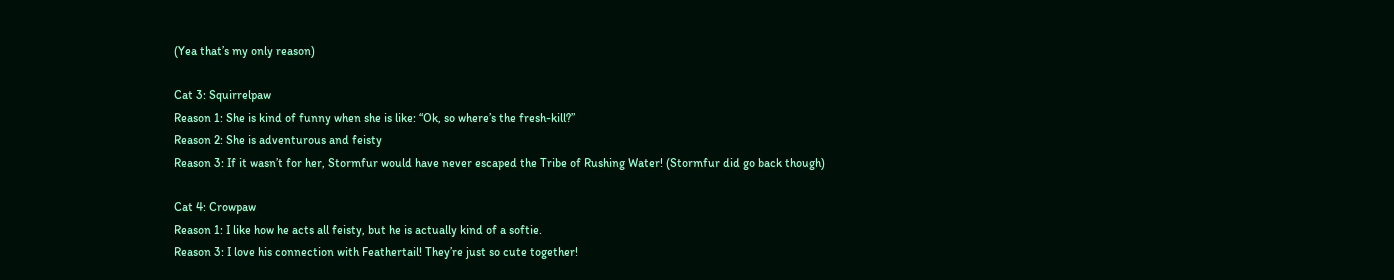(Yea that’s my only reason)

Cat 3: Squirrelpaw
Reason 1: She is kind of funny when she is like: “Ok, so where’s the fresh-kill?”
Reason 2: She is adventurous and feisty
Reason 3: If it wasn’t for her, Stormfur would have never escaped the Tribe of Rushing Water! (Stormfur did go back though)

Cat 4: Crowpaw
Reason 1: I like how he acts all feisty, but he is actually kind of a softie.
Reason 3: I love his connection with Feathertail! They’re just so cute together!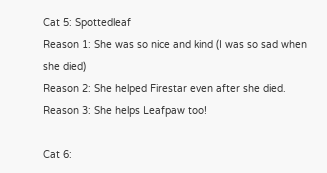Cat 5: Spottedleaf
Reason 1: She was so nice and kind (I was so sad when she died)
Reason 2: She helped Firestar even after she died.
Reason 3: She helps Leafpaw too!

Cat 6: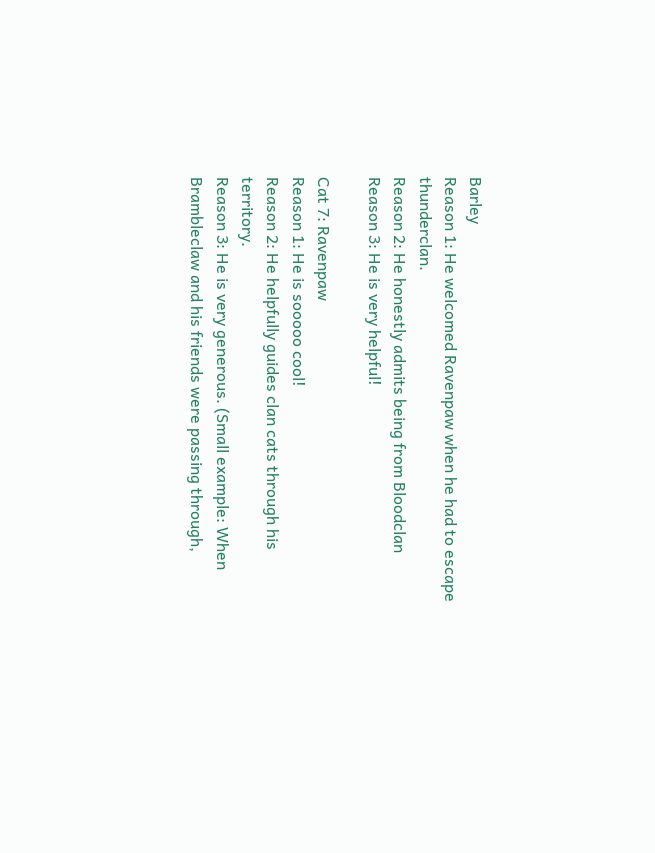Barley
Reason 1: He welcomed Ravenpaw when he had to escape thunderclan.
Reason 2: He honestly admits being from Bloodclan
Reason 3: He is very helpful!

Cat 7: Ravenpaw
Reason 1: He is sooooo cool!
Reason 2: He helpfully guides clan cats through his territory.
Reason 3: He is very generous. (Small example: When Brambleclaw and his friends were passing through,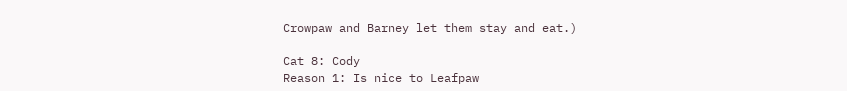Crowpaw and Barney let them stay and eat.)

Cat 8: Cody
Reason 1: Is nice to Leafpaw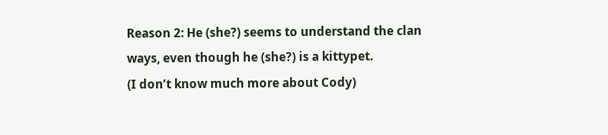Reason 2: He (she?) seems to understand the clan ways, even though he (she?) is a kittypet.
(I don’t know much more about Cody)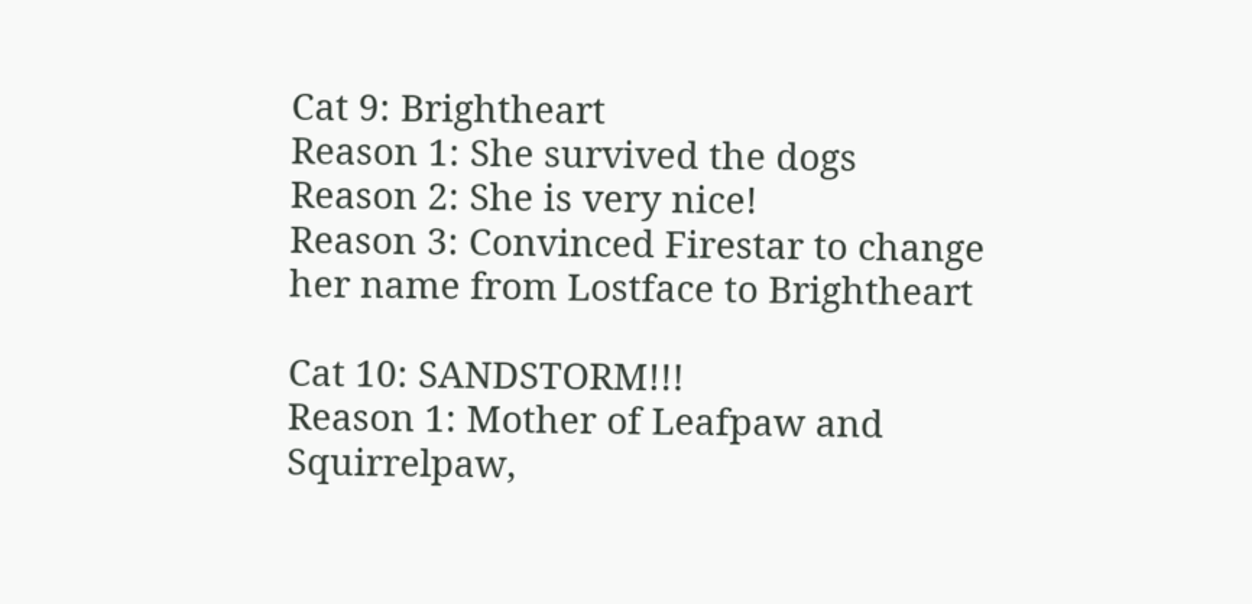Cat 9: Brightheart
Reason 1: She survived the dogs
Reason 2: She is very nice!
Reason 3: Convinced Firestar to change her name from Lostface to Brightheart

Cat 10: SANDSTORM!!!
Reason 1: Mother of Leafpaw and Squirrelpaw,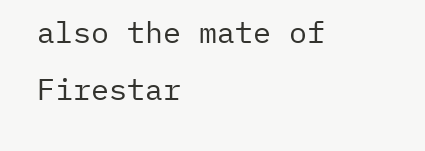also the mate of Firestar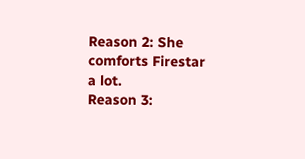Reason 2: She comforts Firestar a lot.
Reason 3: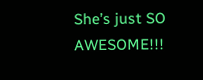She’s just SO AWESOME!!!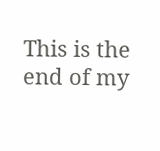This is the end of my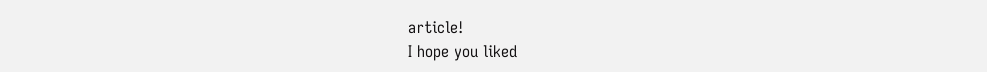article!
I hope you liked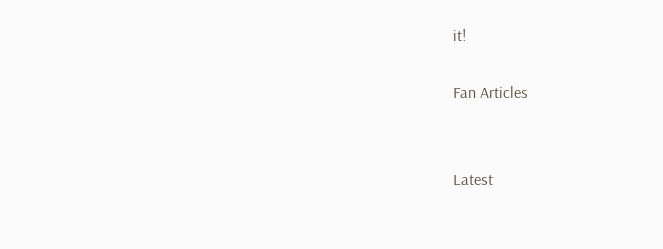it!

Fan Articles


Latest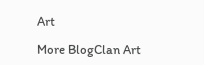Art

More BlogClan Art